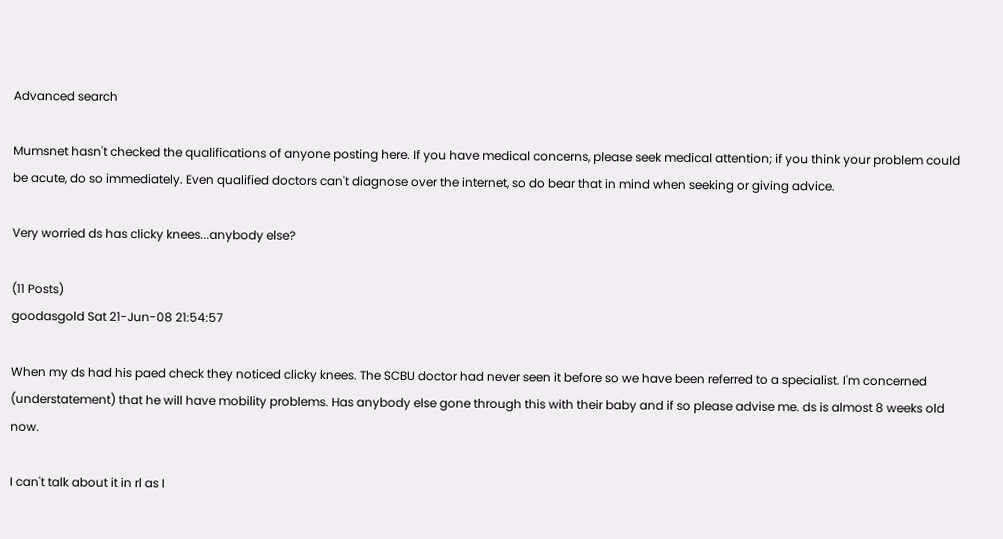Advanced search

Mumsnet hasn't checked the qualifications of anyone posting here. If you have medical concerns, please seek medical attention; if you think your problem could be acute, do so immediately. Even qualified doctors can't diagnose over the internet, so do bear that in mind when seeking or giving advice.

Very worried ds has clicky knees...anybody else?

(11 Posts)
goodasgold Sat 21-Jun-08 21:54:57

When my ds had his paed check they noticed clicky knees. The SCBU doctor had never seen it before so we have been referred to a specialist. I'm concerned (understatement) that he will have mobility problems. Has anybody else gone through this with their baby and if so please advise me. ds is almost 8 weeks old now.

I can't talk about it in rl as I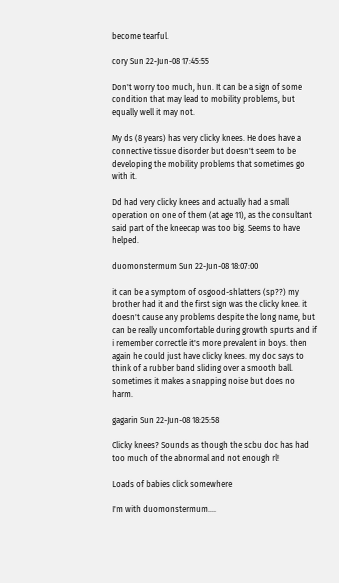become tearful.

cory Sun 22-Jun-08 17:45:55

Don't worry too much, hun. It can be a sign of some condition that may lead to mobility problems, but equally well it may not.

My ds (8 years) has very clicky knees. He does have a connective tissue disorder but doesn't seem to be developing the mobility problems that sometimes go with it.

Dd had very clicky knees and actually had a small operation on one of them (at age 11), as the consultant said part of the kneecap was too big. Seems to have helped.

duomonstermum Sun 22-Jun-08 18:07:00

it can be a symptom of osgood-shlatters (sp??) my brother had it and the first sign was the clicky knee. it doesn't cause any problems despite the long name, but can be really uncomfortable during growth spurts and if i remember correctle it's more prevalent in boys. then again he could just have clicky knees. my doc says to think of a rubber band sliding over a smooth ball. sometimes it makes a snapping noise but does no harm.

gagarin Sun 22-Jun-08 18:25:58

Clicky knees? Sounds as though the scbu doc has had too much of the abnormal and not enough rl!

Loads of babies click somewhere

I'm with duomonstermum....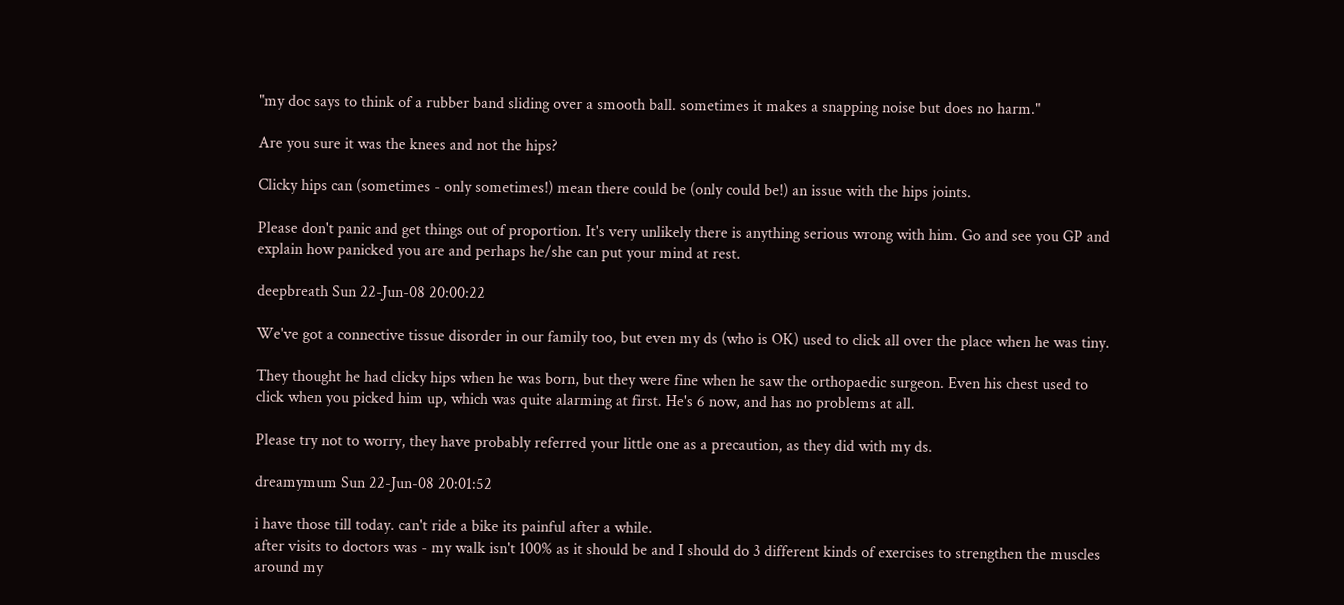"my doc says to think of a rubber band sliding over a smooth ball. sometimes it makes a snapping noise but does no harm."

Are you sure it was the knees and not the hips?

Clicky hips can (sometimes - only sometimes!) mean there could be (only could be!) an issue with the hips joints.

Please don't panic and get things out of proportion. It's very unlikely there is anything serious wrong with him. Go and see you GP and explain how panicked you are and perhaps he/she can put your mind at rest.

deepbreath Sun 22-Jun-08 20:00:22

We've got a connective tissue disorder in our family too, but even my ds (who is OK) used to click all over the place when he was tiny.

They thought he had clicky hips when he was born, but they were fine when he saw the orthopaedic surgeon. Even his chest used to click when you picked him up, which was quite alarming at first. He's 6 now, and has no problems at all.

Please try not to worry, they have probably referred your little one as a precaution, as they did with my ds.

dreamymum Sun 22-Jun-08 20:01:52

i have those till today. can't ride a bike its painful after a while.
after visits to doctors was - my walk isn't 100% as it should be and I should do 3 different kinds of exercises to strengthen the muscles around my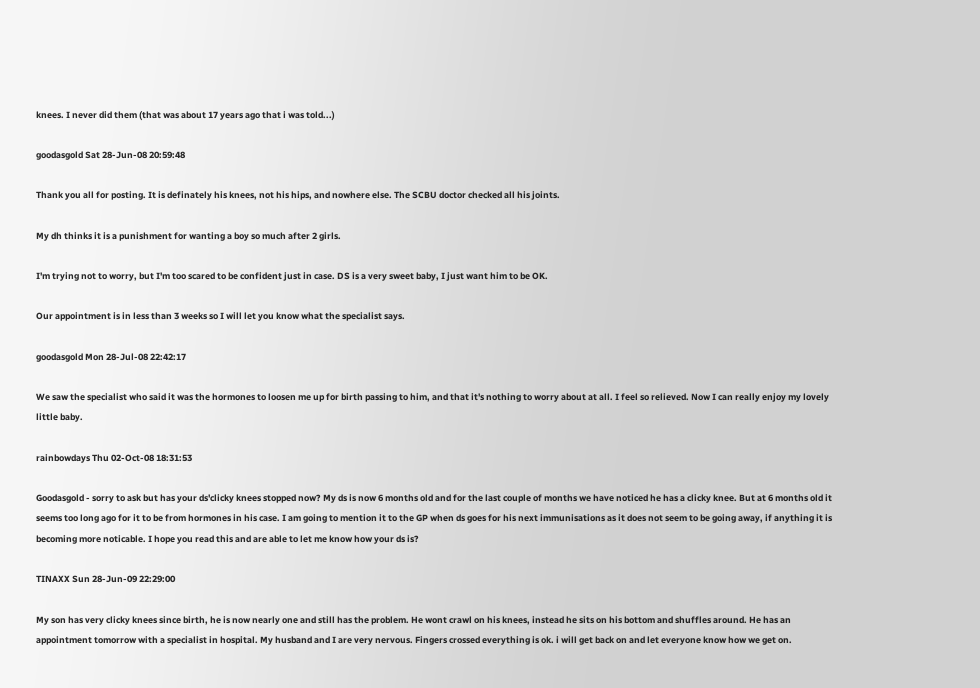knees. I never did them (that was about 17 years ago that i was told...)

goodasgold Sat 28-Jun-08 20:59:48

Thank you all for posting. It is definately his knees, not his hips, and nowhere else. The SCBU doctor checked all his joints.

My dh thinks it is a punishment for wanting a boy so much after 2 girls.

I'm trying not to worry, but I'm too scared to be confident just in case. DS is a very sweet baby, I just want him to be OK.

Our appointment is in less than 3 weeks so I will let you know what the specialist says.

goodasgold Mon 28-Jul-08 22:42:17

We saw the specialist who said it was the hormones to loosen me up for birth passing to him, and that it's nothing to worry about at all. I feel so relieved. Now I can really enjoy my lovely little baby.

rainbowdays Thu 02-Oct-08 18:31:53

Goodasgold - sorry to ask but has your ds'clicky knees stopped now? My ds is now 6 months old and for the last couple of months we have noticed he has a clicky knee. But at 6 months old it seems too long ago for it to be from hormones in his case. I am going to mention it to the GP when ds goes for his next immunisations as it does not seem to be going away, if anything it is becoming more noticable. I hope you read this and are able to let me know how your ds is?

TINAXX Sun 28-Jun-09 22:29:00

My son has very clicky knees since birth, he is now nearly one and still has the problem. He wont crawl on his knees, instead he sits on his bottom and shuffles around. He has an appointment tomorrow with a specialist in hospital. My husband and I are very nervous. Fingers crossed everything is ok. i will get back on and let everyone know how we get on.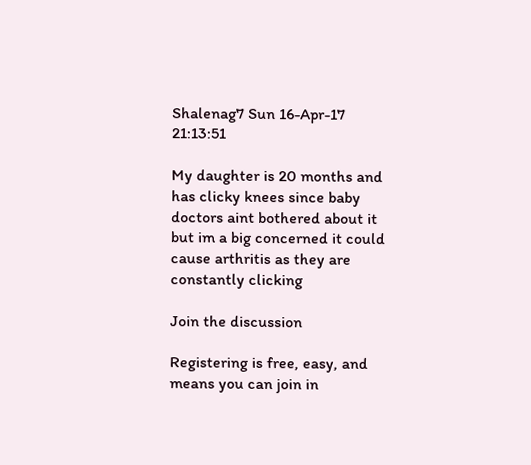Shalenag7 Sun 16-Apr-17 21:13:51

My daughter is 20 months and has clicky knees since baby doctors aint bothered about it but im a big concerned it could cause arthritis as they are constantly clicking

Join the discussion

Registering is free, easy, and means you can join in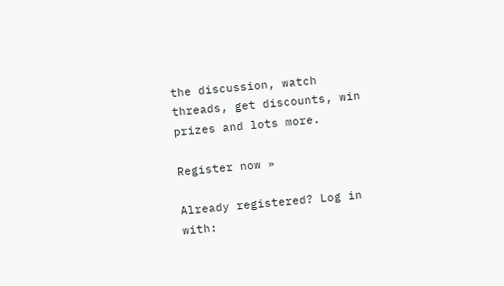the discussion, watch threads, get discounts, win prizes and lots more.

Register now »

Already registered? Log in with: